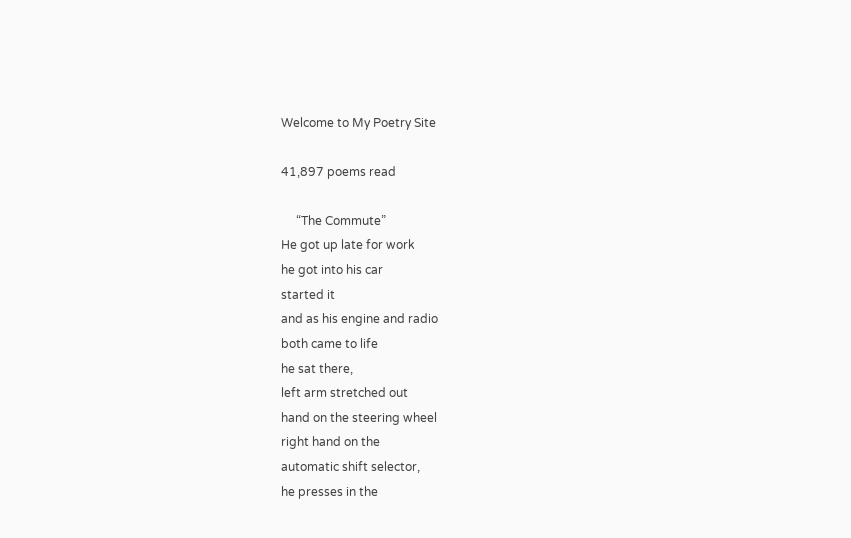Welcome to My Poetry Site

41,897 poems read

     “The Commute”
He got up late for work
he got into his car
started it
and as his engine and radio
both came to life
he sat there,
left arm stretched out
hand on the steering wheel
right hand on the
automatic shift selector,
he presses in the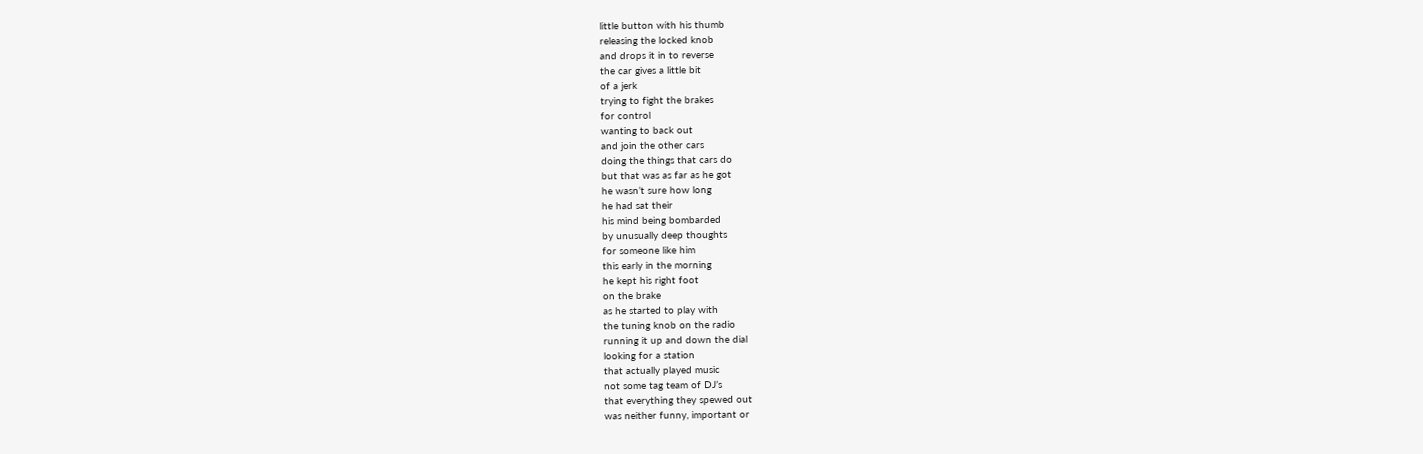little button with his thumb
releasing the locked knob
and drops it in to reverse
the car gives a little bit
of a jerk
trying to fight the brakes
for control
wanting to back out
and join the other cars
doing the things that cars do
but that was as far as he got
he wasn’t sure how long
he had sat their
his mind being bombarded
by unusually deep thoughts
for someone like him
this early in the morning
he kept his right foot
on the brake
as he started to play with
the tuning knob on the radio
running it up and down the dial
looking for a station
that actually played music
not some tag team of DJ’s
that everything they spewed out
was neither funny, important or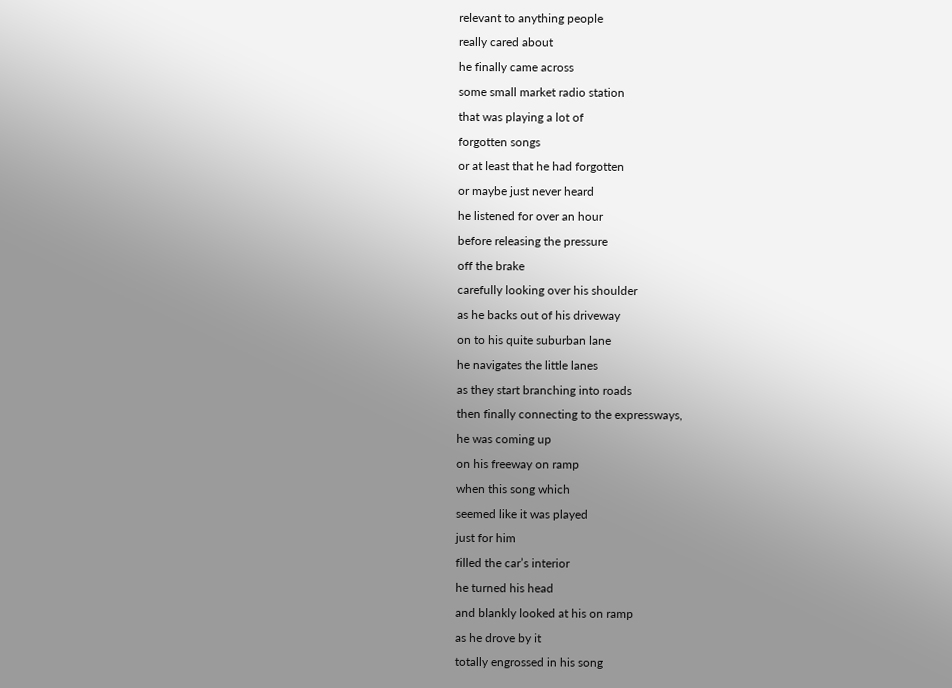relevant to anything people
really cared about
he finally came across
some small market radio station
that was playing a lot of
forgotten songs
or at least that he had forgotten
or maybe just never heard
he listened for over an hour
before releasing the pressure
off the brake
carefully looking over his shoulder
as he backs out of his driveway
on to his quite suburban lane
he navigates the little lanes
as they start branching into roads
then finally connecting to the expressways,
he was coming up
on his freeway on ramp
when this song which
seemed like it was played
just for him
filled the car’s interior
he turned his head
and blankly looked at his on ramp
as he drove by it
totally engrossed in his song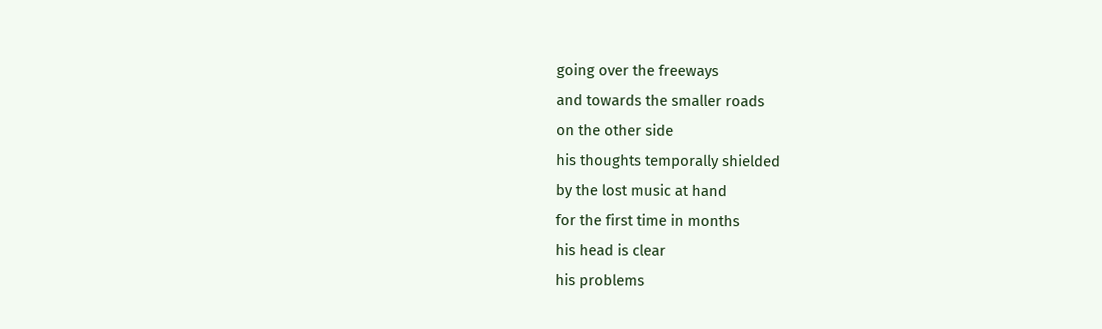going over the freeways
and towards the smaller roads
on the other side
his thoughts temporally shielded
by the lost music at hand
for the first time in months
his head is clear
his problems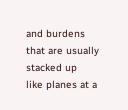and burdens
that are usually stacked up
like planes at a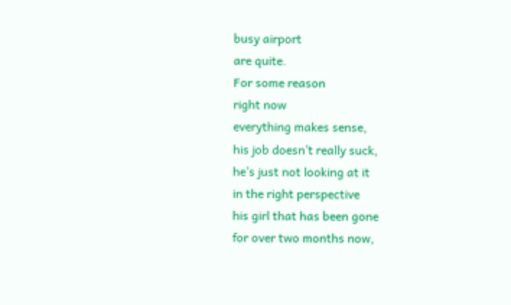busy airport
are quite.
For some reason
right now
everything makes sense,
his job doesn’t really suck,
he’s just not looking at it
in the right perspective
his girl that has been gone
for over two months now,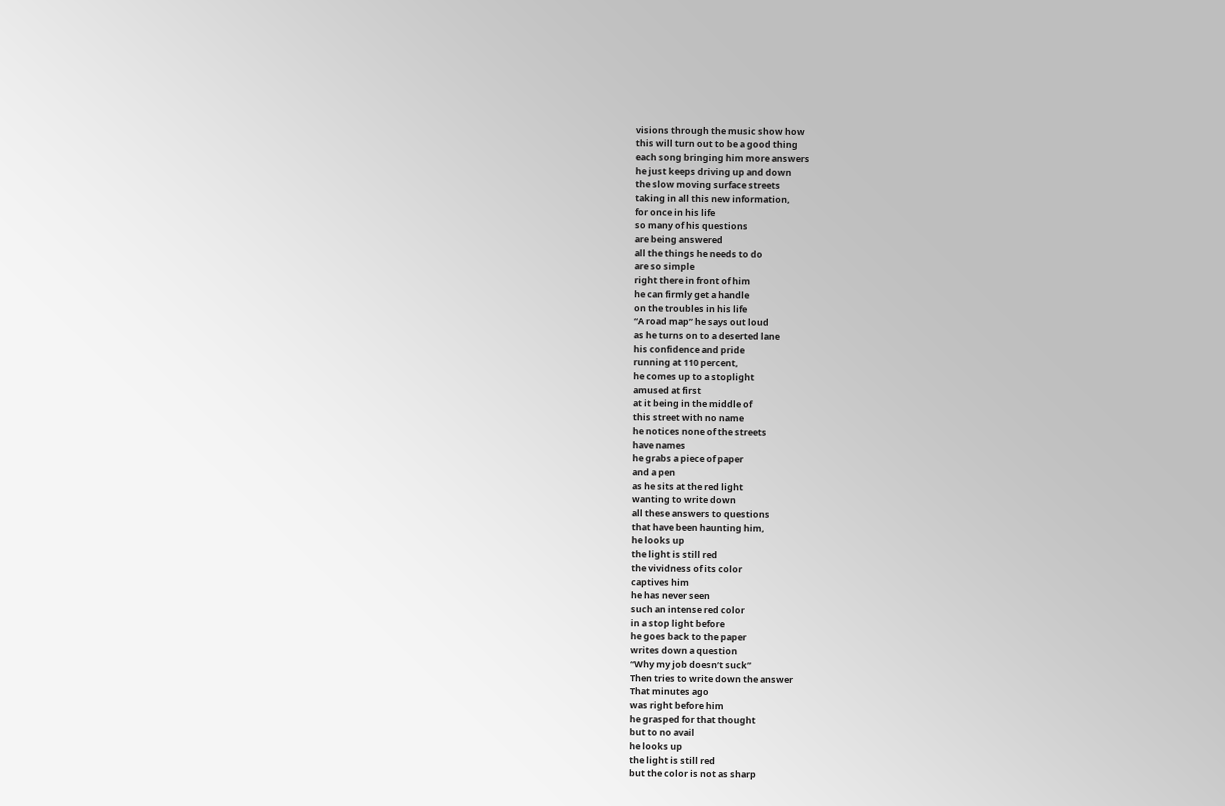visions through the music show how
this will turn out to be a good thing
each song bringing him more answers
he just keeps driving up and down
the slow moving surface streets
taking in all this new information,
for once in his life
so many of his questions
are being answered
all the things he needs to do
are so simple
right there in front of him
he can firmly get a handle
on the troubles in his life
“A road map” he says out loud
as he turns on to a deserted lane
his confidence and pride
running at 110 percent,
he comes up to a stoplight
amused at first
at it being in the middle of
this street with no name
he notices none of the streets
have names
he grabs a piece of paper
and a pen
as he sits at the red light
wanting to write down
all these answers to questions
that have been haunting him,
he looks up
the light is still red
the vividness of its color
captives him
he has never seen
such an intense red color
in a stop light before
he goes back to the paper
writes down a question
“Why my job doesn’t suck”
Then tries to write down the answer
That minutes ago
was right before him
he grasped for that thought
but to no avail
he looks up
the light is still red
but the color is not as sharp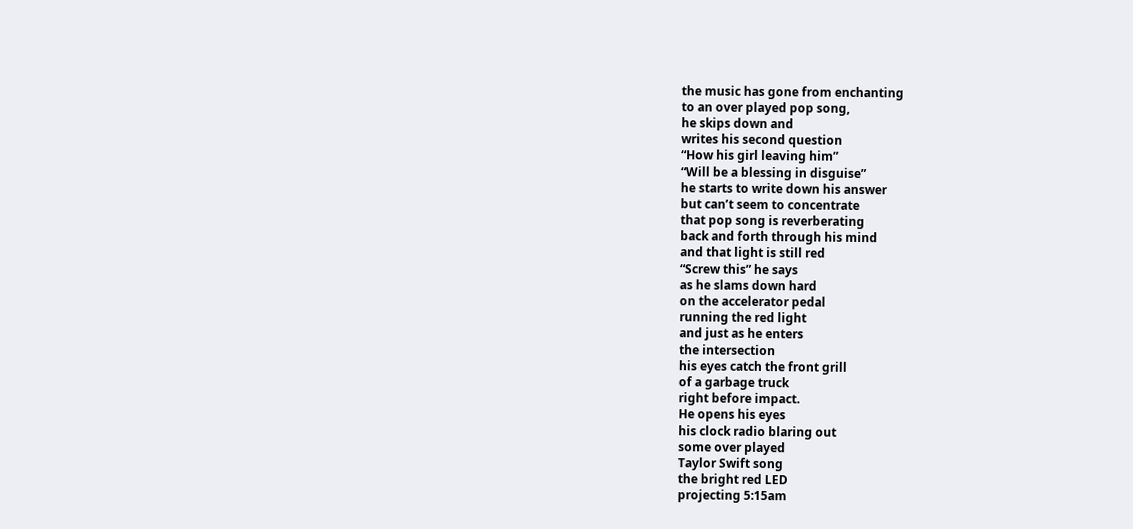the music has gone from enchanting
to an over played pop song,
he skips down and
writes his second question
“How his girl leaving him”
“Will be a blessing in disguise”
he starts to write down his answer
but can’t seem to concentrate
that pop song is reverberating
back and forth through his mind
and that light is still red
“Screw this” he says
as he slams down hard
on the accelerator pedal
running the red light
and just as he enters
the intersection
his eyes catch the front grill
of a garbage truck
right before impact.
He opens his eyes
his clock radio blaring out
some over played
Taylor Swift song
the bright red LED
projecting 5:15am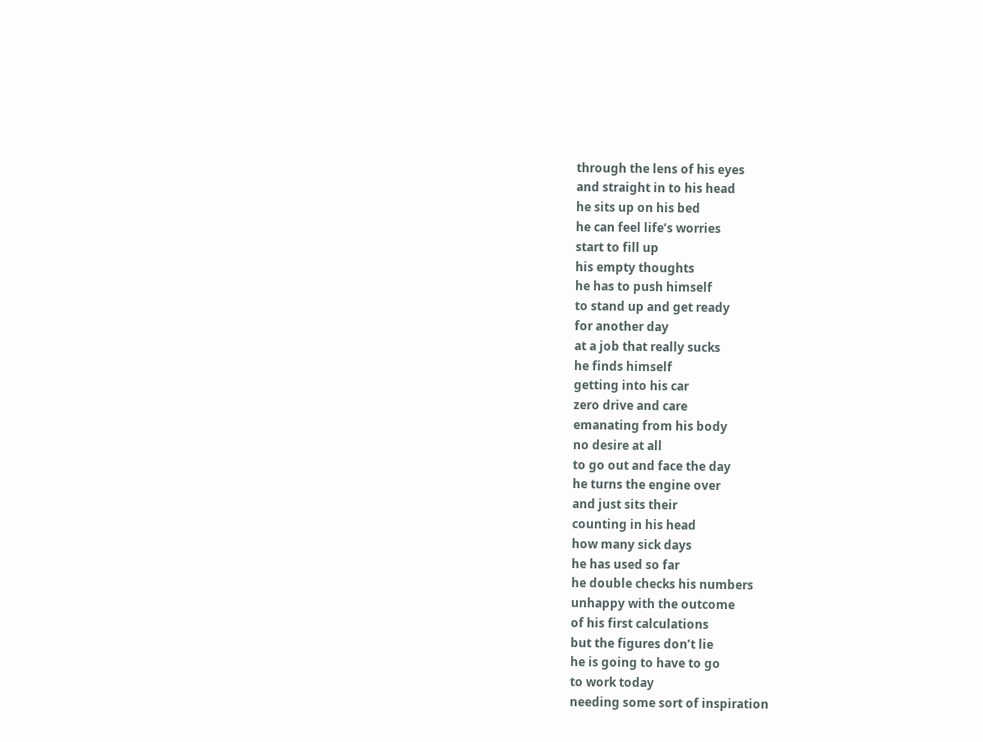through the lens of his eyes
and straight in to his head
he sits up on his bed
he can feel life’s worries
start to fill up
his empty thoughts
he has to push himself
to stand up and get ready
for another day
at a job that really sucks
he finds himself
getting into his car
zero drive and care
emanating from his body
no desire at all
to go out and face the day
he turns the engine over
and just sits their
counting in his head
how many sick days
he has used so far
he double checks his numbers
unhappy with the outcome
of his first calculations
but the figures don’t lie
he is going to have to go
to work today
needing some sort of inspiration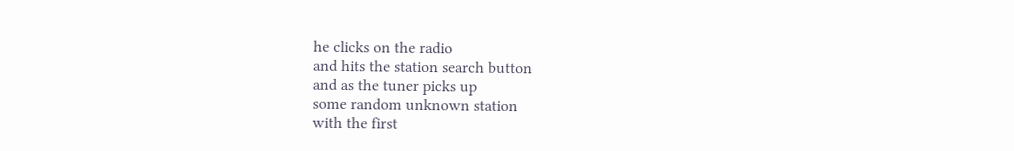he clicks on the radio
and hits the station search button
and as the tuner picks up
some random unknown station
with the first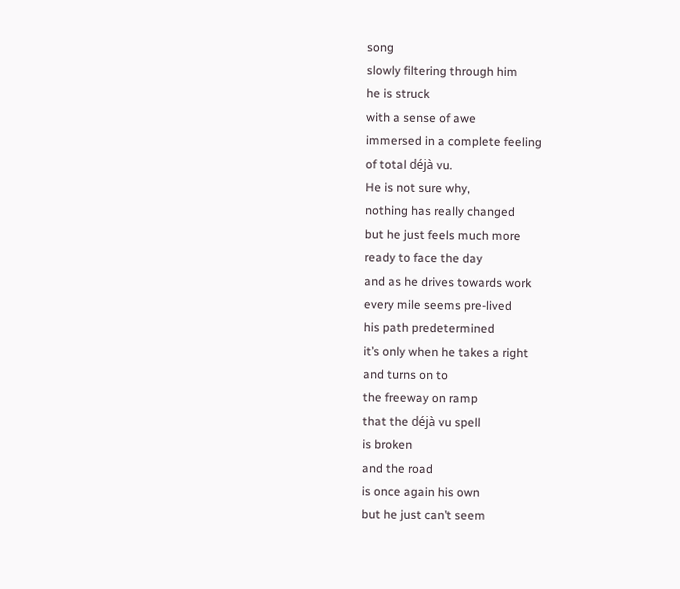song
slowly filtering through him
he is struck
with a sense of awe
immersed in a complete feeling
of total déjà vu.
He is not sure why,
nothing has really changed
but he just feels much more
ready to face the day
and as he drives towards work
every mile seems pre-lived
his path predetermined
it’s only when he takes a right
and turns on to
the freeway on ramp
that the déjà vu spell
is broken
and the road
is once again his own
but he just can’t seem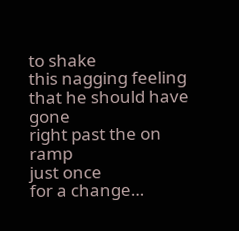to shake
this nagging feeling
that he should have gone
right past the on ramp
just once
for a change…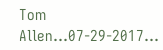Tom Allen…07-29-2017…